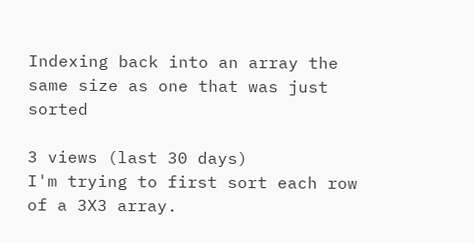Indexing back into an array the same size as one that was just sorted

3 views (last 30 days)
I'm trying to first sort each row of a 3X3 array.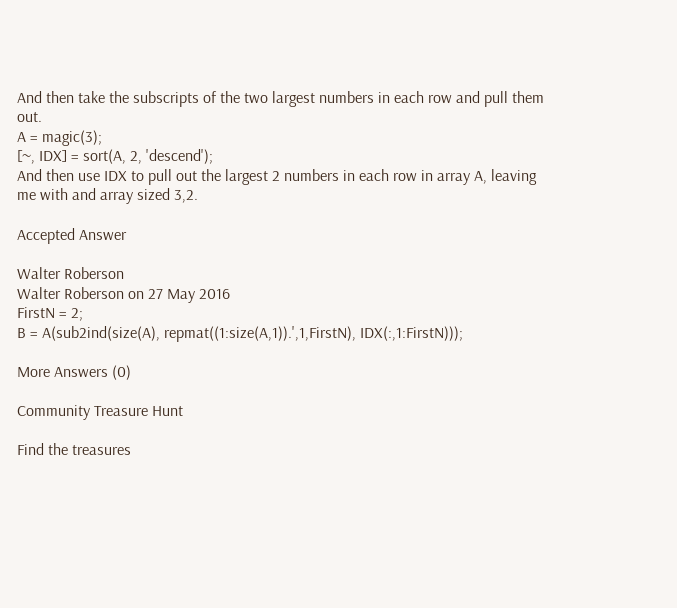And then take the subscripts of the two largest numbers in each row and pull them out.
A = magic(3);
[~, IDX] = sort(A, 2, 'descend');
And then use IDX to pull out the largest 2 numbers in each row in array A, leaving me with and array sized 3,2.

Accepted Answer

Walter Roberson
Walter Roberson on 27 May 2016
FirstN = 2;
B = A(sub2ind(size(A), repmat((1:size(A,1)).',1,FirstN), IDX(:,1:FirstN)));

More Answers (0)

Community Treasure Hunt

Find the treasures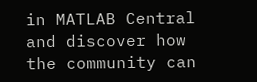in MATLAB Central and discover how the community can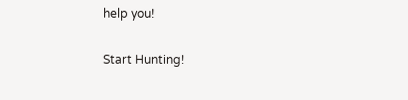help you!

Start Hunting!